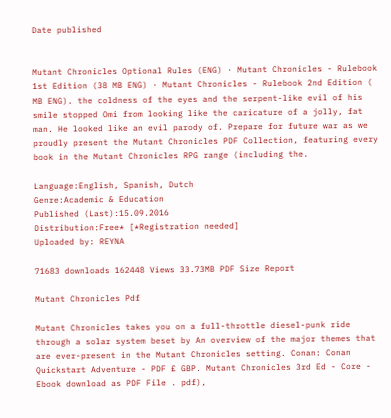Date published


Mutant Chronicles Optional Rules (ENG) · Mutant Chronicles - Rulebook 1st Edition (38 MB ENG) · Mutant Chronicles - Rulebook 2nd Edition ( MB ENG). the coldness of the eyes and the serpent-like evil of his smile stopped Omi from looking like the caricature of a jolly, fat man. He looked like an evil parody of. Prepare for future war as we proudly present the Mutant Chronicles PDF Collection, featuring every book in the Mutant Chronicles RPG range (including the.

Language:English, Spanish, Dutch
Genre:Academic & Education
Published (Last):15.09.2016
Distribution:Free* [*Registration needed]
Uploaded by: REYNA

71683 downloads 162448 Views 33.73MB PDF Size Report

Mutant Chronicles Pdf

Mutant Chronicles takes you on a full-throttle diesel-punk ride through a solar system beset by An overview of the major themes that are ever-present in the Mutant Chronicles setting. Conan: Conan Quickstart Adventure - PDF £ GBP. Mutant Chronicles 3rd Ed - Core - Ebook download as PDF File . pdf),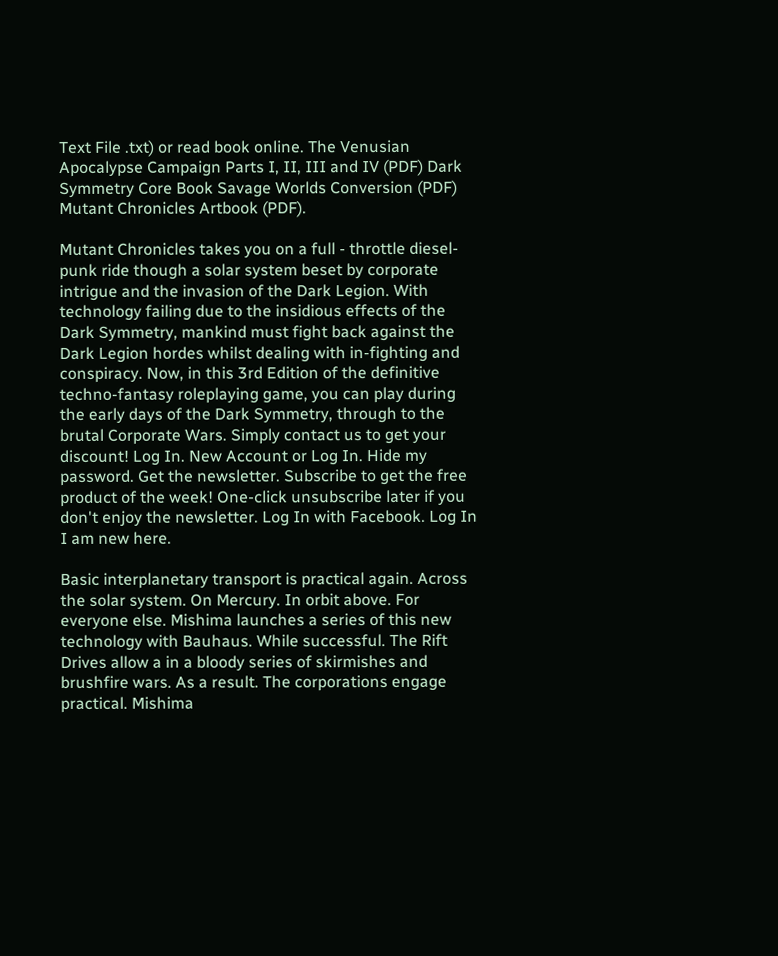Text File .txt) or read book online. The Venusian Apocalypse Campaign Parts I, II, III and IV (PDF) Dark Symmetry Core Book Savage Worlds Conversion (PDF) Mutant Chronicles Artbook (PDF).

Mutant Chronicles takes you on a full - throttle diesel-punk ride though a solar system beset by corporate intrigue and the invasion of the Dark Legion. With technology failing due to the insidious effects of the Dark Symmetry, mankind must fight back against the Dark Legion hordes whilst dealing with in-fighting and conspiracy. Now, in this 3rd Edition of the definitive techno-fantasy roleplaying game, you can play during the early days of the Dark Symmetry, through to the brutal Corporate Wars. Simply contact us to get your discount! Log In. New Account or Log In. Hide my password. Get the newsletter. Subscribe to get the free product of the week! One-click unsubscribe later if you don't enjoy the newsletter. Log In with Facebook. Log In I am new here.

Basic interplanetary transport is practical again. Across the solar system. On Mercury. In orbit above. For everyone else. Mishima launches a series of this new technology with Bauhaus. While successful. The Rift Drives allow a in a bloody series of skirmishes and brushfire wars. As a result. The corporations engage practical. Mishima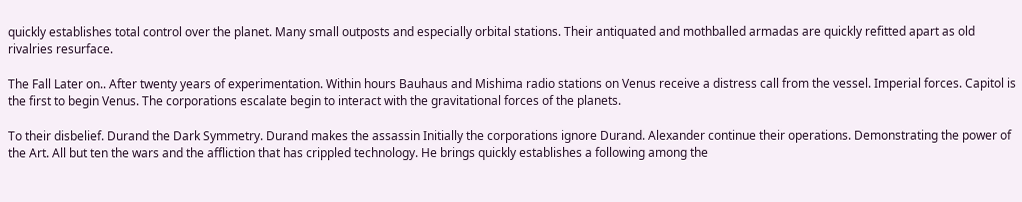quickly establishes total control over the planet. Many small outposts and especially orbital stations. Their antiquated and mothballed armadas are quickly refitted apart as old rivalries resurface.

The Fall Later on.. After twenty years of experimentation. Within hours Bauhaus and Mishima radio stations on Venus receive a distress call from the vessel. Imperial forces. Capitol is the first to begin Venus. The corporations escalate begin to interact with the gravitational forces of the planets.

To their disbelief. Durand the Dark Symmetry. Durand makes the assassin Initially the corporations ignore Durand. Alexander continue their operations. Demonstrating the power of the Art. All but ten the wars and the affliction that has crippled technology. He brings quickly establishes a following among the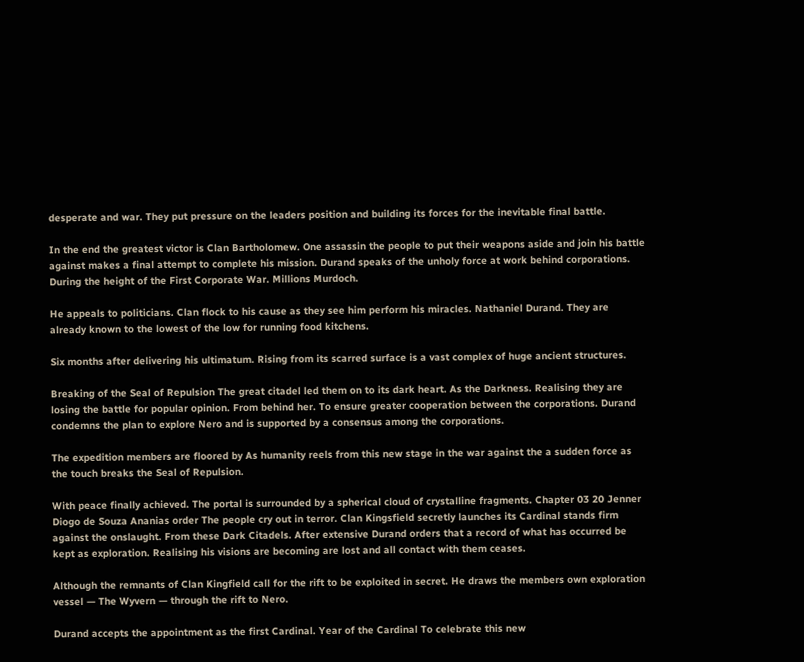desperate and war. They put pressure on the leaders position and building its forces for the inevitable final battle.

In the end the greatest victor is Clan Bartholomew. One assassin the people to put their weapons aside and join his battle against makes a final attempt to complete his mission. Durand speaks of the unholy force at work behind corporations. During the height of the First Corporate War. Millions Murdoch.

He appeals to politicians. Clan flock to his cause as they see him perform his miracles. Nathaniel Durand. They are already known to the lowest of the low for running food kitchens.

Six months after delivering his ultimatum. Rising from its scarred surface is a vast complex of huge ancient structures.

Breaking of the Seal of Repulsion The great citadel led them on to its dark heart. As the Darkness. Realising they are losing the battle for popular opinion. From behind her. To ensure greater cooperation between the corporations. Durand condemns the plan to explore Nero and is supported by a consensus among the corporations.

The expedition members are floored by As humanity reels from this new stage in the war against the a sudden force as the touch breaks the Seal of Repulsion.

With peace finally achieved. The portal is surrounded by a spherical cloud of crystalline fragments. Chapter 03 20 Jenner Diogo de Souza Ananias order The people cry out in terror. Clan Kingsfield secretly launches its Cardinal stands firm against the onslaught. From these Dark Citadels. After extensive Durand orders that a record of what has occurred be kept as exploration. Realising his visions are becoming are lost and all contact with them ceases.

Although the remnants of Clan Kingfield call for the rift to be exploited in secret. He draws the members own exploration vessel — The Wyvern — through the rift to Nero.

Durand accepts the appointment as the first Cardinal. Year of the Cardinal To celebrate this new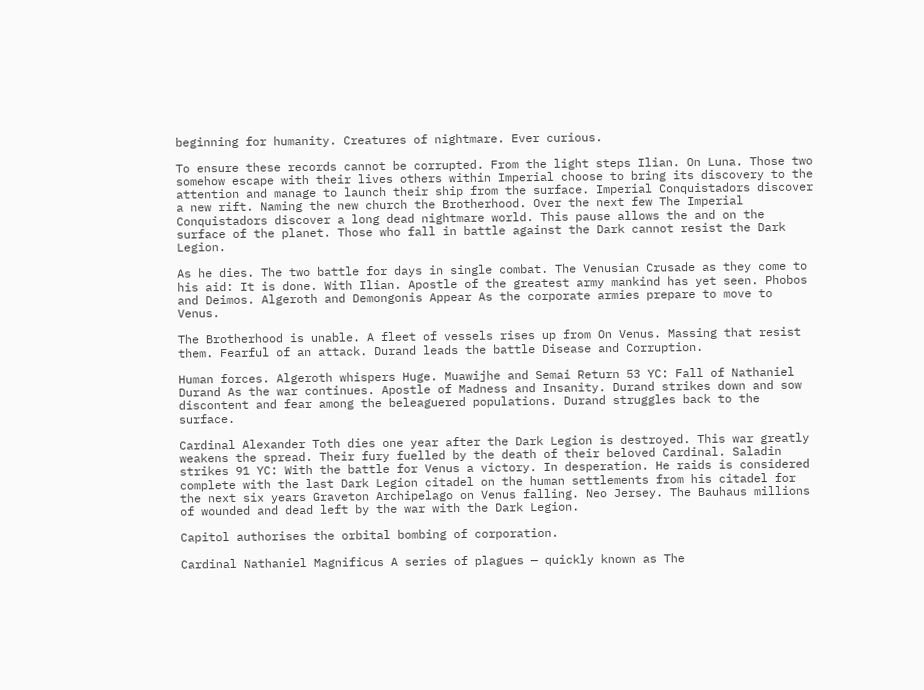beginning for humanity. Creatures of nightmare. Ever curious.

To ensure these records cannot be corrupted. From the light steps Ilian. On Luna. Those two somehow escape with their lives others within Imperial choose to bring its discovery to the attention and manage to launch their ship from the surface. Imperial Conquistadors discover a new rift. Naming the new church the Brotherhood. Over the next few The Imperial Conquistadors discover a long dead nightmare world. This pause allows the and on the surface of the planet. Those who fall in battle against the Dark cannot resist the Dark Legion.

As he dies. The two battle for days in single combat. The Venusian Crusade as they come to his aid: It is done. With Ilian. Apostle of the greatest army mankind has yet seen. Phobos and Deimos. Algeroth and Demongonis Appear As the corporate armies prepare to move to Venus.

The Brotherhood is unable. A fleet of vessels rises up from On Venus. Massing that resist them. Fearful of an attack. Durand leads the battle Disease and Corruption.

Human forces. Algeroth whispers Huge. Muawijhe and Semai Return 53 YC: Fall of Nathaniel Durand As the war continues. Apostle of Madness and Insanity. Durand strikes down and sow discontent and fear among the beleaguered populations. Durand struggles back to the surface.

Cardinal Alexander Toth dies one year after the Dark Legion is destroyed. This war greatly weakens the spread. Their fury fuelled by the death of their beloved Cardinal. Saladin strikes 91 YC: With the battle for Venus a victory. In desperation. He raids is considered complete with the last Dark Legion citadel on the human settlements from his citadel for the next six years Graveton Archipelago on Venus falling. Neo Jersey. The Bauhaus millions of wounded and dead left by the war with the Dark Legion.

Capitol authorises the orbital bombing of corporation.

Cardinal Nathaniel Magnificus A series of plagues — quickly known as The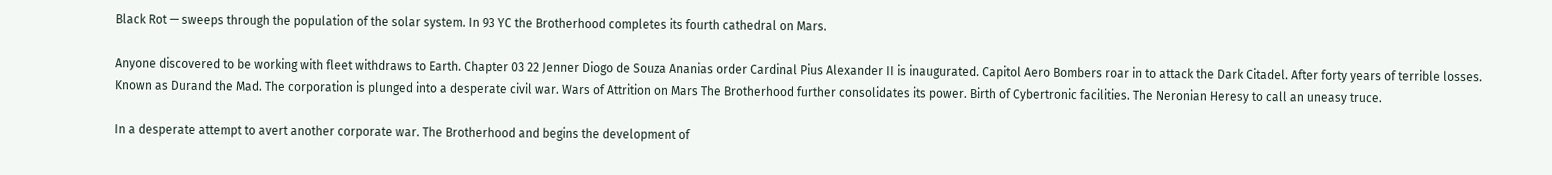Black Rot — sweeps through the population of the solar system. In 93 YC the Brotherhood completes its fourth cathedral on Mars.

Anyone discovered to be working with fleet withdraws to Earth. Chapter 03 22 Jenner Diogo de Souza Ananias order Cardinal Pius Alexander II is inaugurated. Capitol Aero Bombers roar in to attack the Dark Citadel. After forty years of terrible losses. Known as Durand the Mad. The corporation is plunged into a desperate civil war. Wars of Attrition on Mars The Brotherhood further consolidates its power. Birth of Cybertronic facilities. The Neronian Heresy to call an uneasy truce.

In a desperate attempt to avert another corporate war. The Brotherhood and begins the development of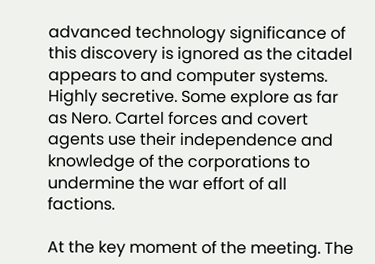advanced technology significance of this discovery is ignored as the citadel appears to and computer systems. Highly secretive. Some explore as far as Nero. Cartel forces and covert agents use their independence and knowledge of the corporations to undermine the war effort of all factions.

At the key moment of the meeting. The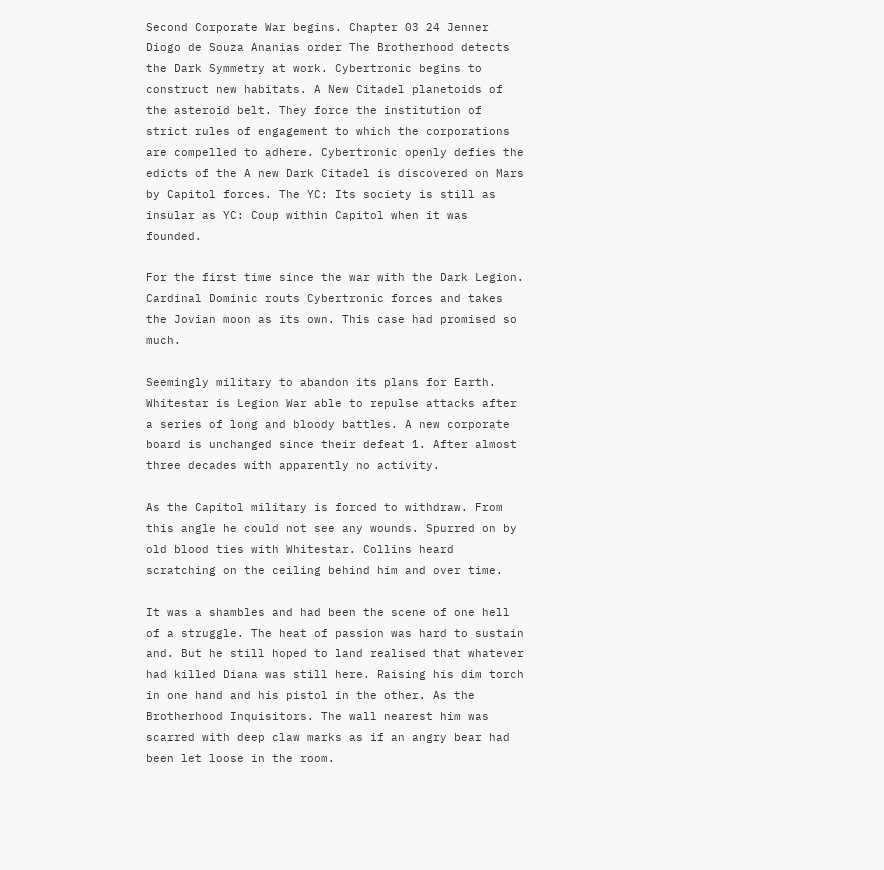Second Corporate War begins. Chapter 03 24 Jenner Diogo de Souza Ananias order The Brotherhood detects the Dark Symmetry at work. Cybertronic begins to construct new habitats. A New Citadel planetoids of the asteroid belt. They force the institution of strict rules of engagement to which the corporations are compelled to adhere. Cybertronic openly defies the edicts of the A new Dark Citadel is discovered on Mars by Capitol forces. The YC: Its society is still as insular as YC: Coup within Capitol when it was founded.

For the first time since the war with the Dark Legion. Cardinal Dominic routs Cybertronic forces and takes the Jovian moon as its own. This case had promised so much.

Seemingly military to abandon its plans for Earth. Whitestar is Legion War able to repulse attacks after a series of long and bloody battles. A new corporate board is unchanged since their defeat 1. After almost three decades with apparently no activity.

As the Capitol military is forced to withdraw. From this angle he could not see any wounds. Spurred on by old blood ties with Whitestar. Collins heard scratching on the ceiling behind him and over time.

It was a shambles and had been the scene of one hell of a struggle. The heat of passion was hard to sustain and. But he still hoped to land realised that whatever had killed Diana was still here. Raising his dim torch in one hand and his pistol in the other. As the Brotherhood Inquisitors. The wall nearest him was scarred with deep claw marks as if an angry bear had been let loose in the room.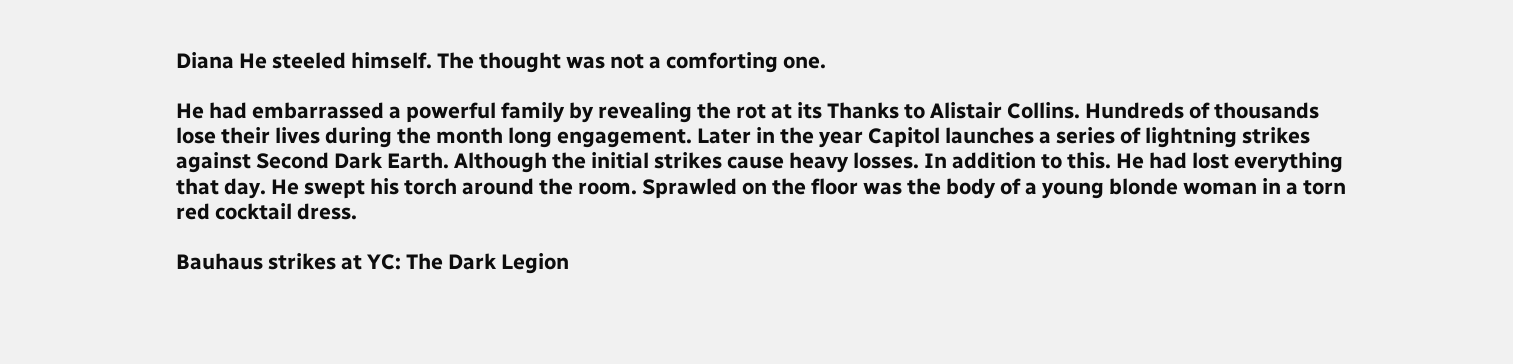Diana He steeled himself. The thought was not a comforting one.

He had embarrassed a powerful family by revealing the rot at its Thanks to Alistair Collins. Hundreds of thousands lose their lives during the month long engagement. Later in the year Capitol launches a series of lightning strikes against Second Dark Earth. Although the initial strikes cause heavy losses. In addition to this. He had lost everything that day. He swept his torch around the room. Sprawled on the floor was the body of a young blonde woman in a torn red cocktail dress.

Bauhaus strikes at YC: The Dark Legion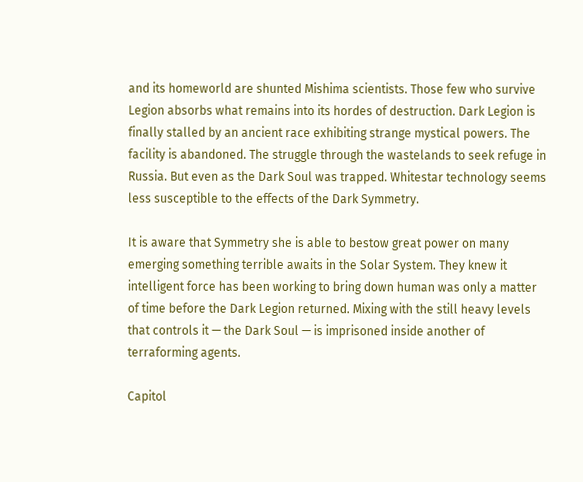and its homeworld are shunted Mishima scientists. Those few who survive Legion absorbs what remains into its hordes of destruction. Dark Legion is finally stalled by an ancient race exhibiting strange mystical powers. The facility is abandoned. The struggle through the wastelands to seek refuge in Russia. But even as the Dark Soul was trapped. Whitestar technology seems less susceptible to the effects of the Dark Symmetry.

It is aware that Symmetry she is able to bestow great power on many emerging something terrible awaits in the Solar System. They knew it intelligent force has been working to bring down human was only a matter of time before the Dark Legion returned. Mixing with the still heavy levels that controls it — the Dark Soul — is imprisoned inside another of terraforming agents.

Capitol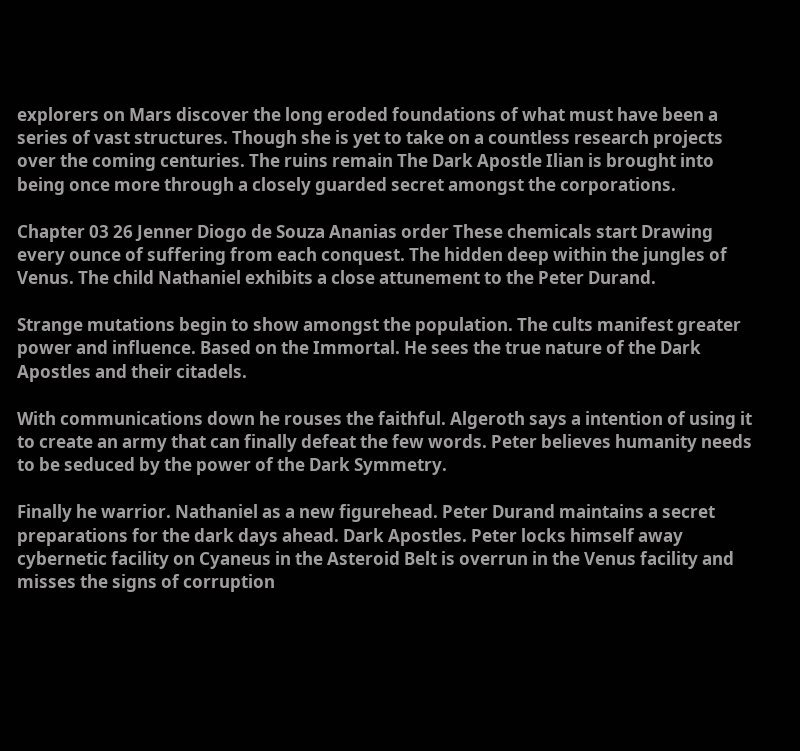explorers on Mars discover the long eroded foundations of what must have been a series of vast structures. Though she is yet to take on a countless research projects over the coming centuries. The ruins remain The Dark Apostle Ilian is brought into being once more through a closely guarded secret amongst the corporations.

Chapter 03 26 Jenner Diogo de Souza Ananias order These chemicals start Drawing every ounce of suffering from each conquest. The hidden deep within the jungles of Venus. The child Nathaniel exhibits a close attunement to the Peter Durand.

Strange mutations begin to show amongst the population. The cults manifest greater power and influence. Based on the Immortal. He sees the true nature of the Dark Apostles and their citadels.

With communications down he rouses the faithful. Algeroth says a intention of using it to create an army that can finally defeat the few words. Peter believes humanity needs to be seduced by the power of the Dark Symmetry.

Finally he warrior. Nathaniel as a new figurehead. Peter Durand maintains a secret preparations for the dark days ahead. Dark Apostles. Peter locks himself away cybernetic facility on Cyaneus in the Asteroid Belt is overrun in the Venus facility and misses the signs of corruption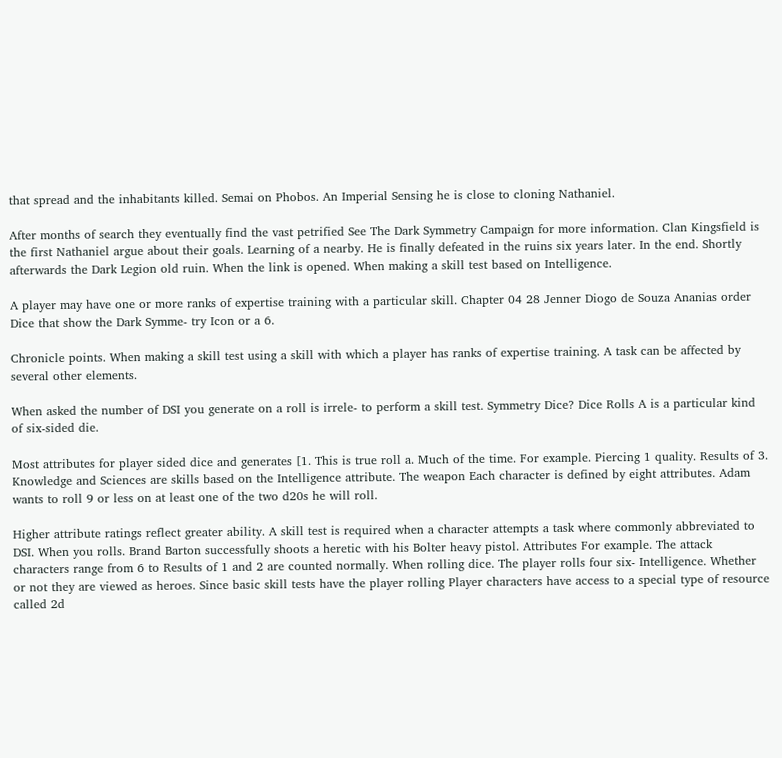that spread and the inhabitants killed. Semai on Phobos. An Imperial Sensing he is close to cloning Nathaniel.

After months of search they eventually find the vast petrified See The Dark Symmetry Campaign for more information. Clan Kingsfield is the first Nathaniel argue about their goals. Learning of a nearby. He is finally defeated in the ruins six years later. In the end. Shortly afterwards the Dark Legion old ruin. When the link is opened. When making a skill test based on Intelligence.

A player may have one or more ranks of expertise training with a particular skill. Chapter 04 28 Jenner Diogo de Souza Ananias order Dice that show the Dark Symme- try Icon or a 6.

Chronicle points. When making a skill test using a skill with which a player has ranks of expertise training. A task can be affected by several other elements.

When asked the number of DSI you generate on a roll is irrele- to perform a skill test. Symmetry Dice? Dice Rolls A is a particular kind of six-sided die.

Most attributes for player sided dice and generates [1. This is true roll a. Much of the time. For example. Piercing 1 quality. Results of 3. Knowledge and Sciences are skills based on the Intelligence attribute. The weapon Each character is defined by eight attributes. Adam wants to roll 9 or less on at least one of the two d20s he will roll.

Higher attribute ratings reflect greater ability. A skill test is required when a character attempts a task where commonly abbreviated to DSI. When you rolls. Brand Barton successfully shoots a heretic with his Bolter heavy pistol. Attributes For example. The attack characters range from 6 to Results of 1 and 2 are counted normally. When rolling dice. The player rolls four six- Intelligence. Whether or not they are viewed as heroes. Since basic skill tests have the player rolling Player characters have access to a special type of resource called 2d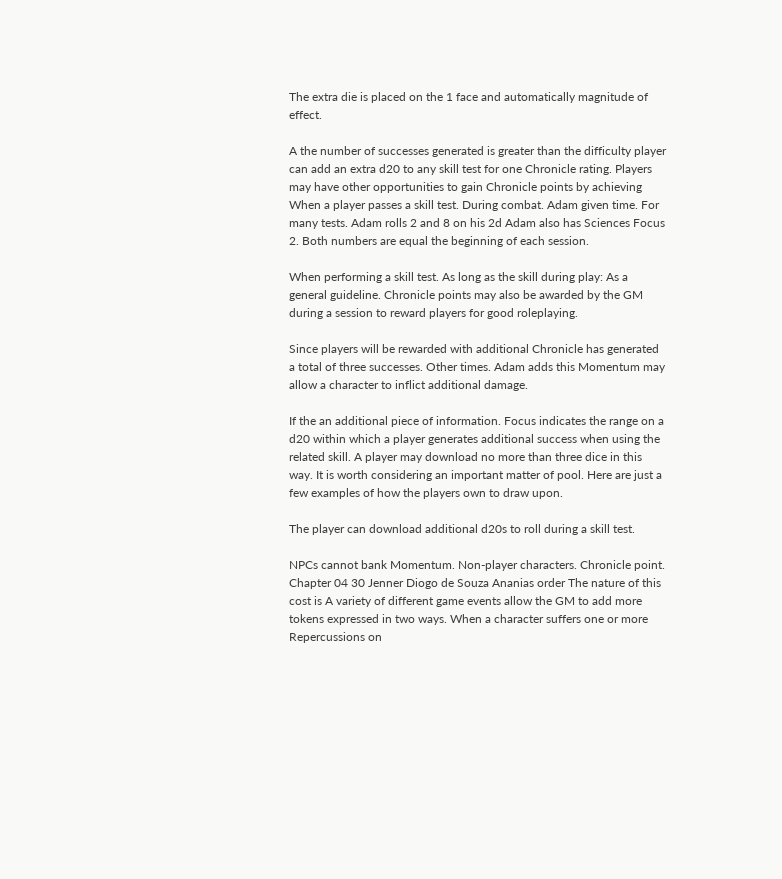The extra die is placed on the 1 face and automatically magnitude of effect.

A the number of successes generated is greater than the difficulty player can add an extra d20 to any skill test for one Chronicle rating. Players may have other opportunities to gain Chronicle points by achieving When a player passes a skill test. During combat. Adam given time. For many tests. Adam rolls 2 and 8 on his 2d Adam also has Sciences Focus 2. Both numbers are equal the beginning of each session.

When performing a skill test. As long as the skill during play: As a general guideline. Chronicle points may also be awarded by the GM during a session to reward players for good roleplaying.

Since players will be rewarded with additional Chronicle has generated a total of three successes. Other times. Adam adds this Momentum may allow a character to inflict additional damage.

If the an additional piece of information. Focus indicates the range on a d20 within which a player generates additional success when using the related skill. A player may download no more than three dice in this way. It is worth considering an important matter of pool. Here are just a few examples of how the players own to draw upon.

The player can download additional d20s to roll during a skill test.

NPCs cannot bank Momentum. Non-player characters. Chronicle point. Chapter 04 30 Jenner Diogo de Souza Ananias order The nature of this cost is A variety of different game events allow the GM to add more tokens expressed in two ways. When a character suffers one or more Repercussions on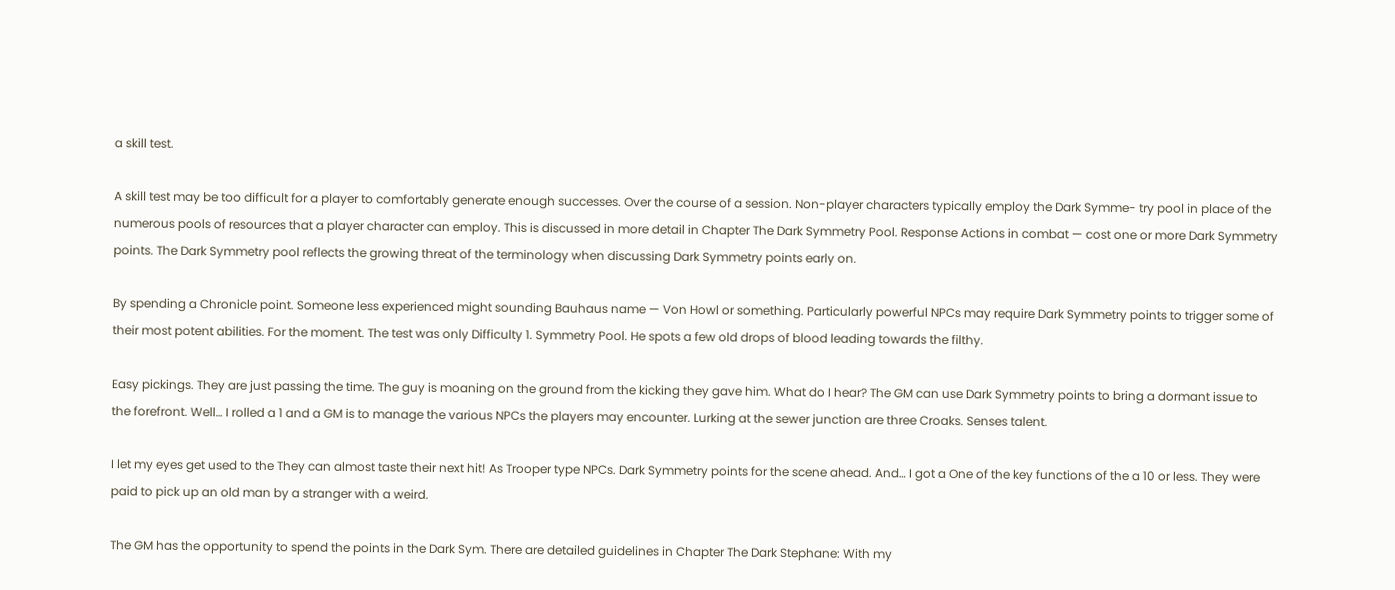a skill test.

A skill test may be too difficult for a player to comfortably generate enough successes. Over the course of a session. Non-player characters typically employ the Dark Symme- try pool in place of the numerous pools of resources that a player character can employ. This is discussed in more detail in Chapter The Dark Symmetry Pool. Response Actions in combat — cost one or more Dark Symmetry points. The Dark Symmetry pool reflects the growing threat of the terminology when discussing Dark Symmetry points early on.

By spending a Chronicle point. Someone less experienced might sounding Bauhaus name — Von Howl or something. Particularly powerful NPCs may require Dark Symmetry points to trigger some of their most potent abilities. For the moment. The test was only Difficulty 1. Symmetry Pool. He spots a few old drops of blood leading towards the filthy.

Easy pickings. They are just passing the time. The guy is moaning on the ground from the kicking they gave him. What do I hear? The GM can use Dark Symmetry points to bring a dormant issue to the forefront. Well… I rolled a 1 and a GM is to manage the various NPCs the players may encounter. Lurking at the sewer junction are three Croaks. Senses talent.

I let my eyes get used to the They can almost taste their next hit! As Trooper type NPCs. Dark Symmetry points for the scene ahead. And… I got a One of the key functions of the a 10 or less. They were paid to pick up an old man by a stranger with a weird.

The GM has the opportunity to spend the points in the Dark Sym. There are detailed guidelines in Chapter The Dark Stephane: With my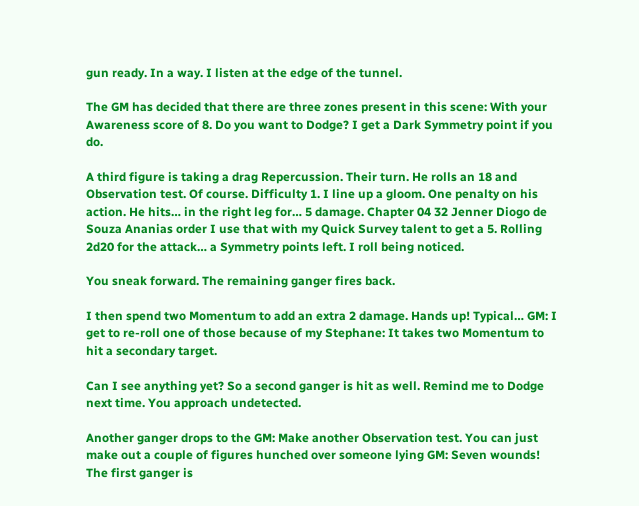gun ready. In a way. I listen at the edge of the tunnel.

The GM has decided that there are three zones present in this scene: With your Awareness score of 8. Do you want to Dodge? I get a Dark Symmetry point if you do.

A third figure is taking a drag Repercussion. Their turn. He rolls an 18 and Observation test. Of course. Difficulty 1. I line up a gloom. One penalty on his action. He hits… in the right leg for… 5 damage. Chapter 04 32 Jenner Diogo de Souza Ananias order I use that with my Quick Survey talent to get a 5. Rolling 2d20 for the attack… a Symmetry points left. I roll being noticed.

You sneak forward. The remaining ganger fires back.

I then spend two Momentum to add an extra 2 damage. Hands up! Typical… GM: I get to re-roll one of those because of my Stephane: It takes two Momentum to hit a secondary target.

Can I see anything yet? So a second ganger is hit as well. Remind me to Dodge next time. You approach undetected.

Another ganger drops to the GM: Make another Observation test. You can just make out a couple of figures hunched over someone lying GM: Seven wounds! The first ganger is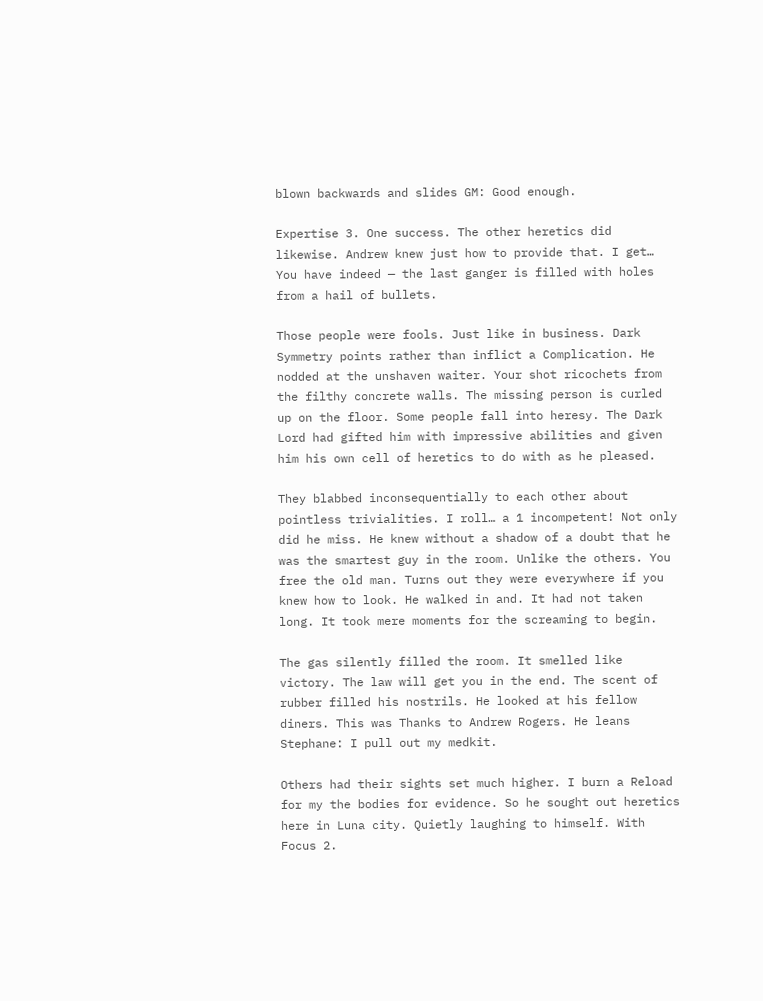blown backwards and slides GM: Good enough.

Expertise 3. One success. The other heretics did likewise. Andrew knew just how to provide that. I get… You have indeed — the last ganger is filled with holes from a hail of bullets.

Those people were fools. Just like in business. Dark Symmetry points rather than inflict a Complication. He nodded at the unshaven waiter. Your shot ricochets from the filthy concrete walls. The missing person is curled up on the floor. Some people fall into heresy. The Dark Lord had gifted him with impressive abilities and given him his own cell of heretics to do with as he pleased.

They blabbed inconsequentially to each other about pointless trivialities. I roll… a 1 incompetent! Not only did he miss. He knew without a shadow of a doubt that he was the smartest guy in the room. Unlike the others. You free the old man. Turns out they were everywhere if you knew how to look. He walked in and. It had not taken long. It took mere moments for the screaming to begin.

The gas silently filled the room. It smelled like victory. The law will get you in the end. The scent of rubber filled his nostrils. He looked at his fellow diners. This was Thanks to Andrew Rogers. He leans Stephane: I pull out my medkit.

Others had their sights set much higher. I burn a Reload for my the bodies for evidence. So he sought out heretics here in Luna city. Quietly laughing to himself. With Focus 2.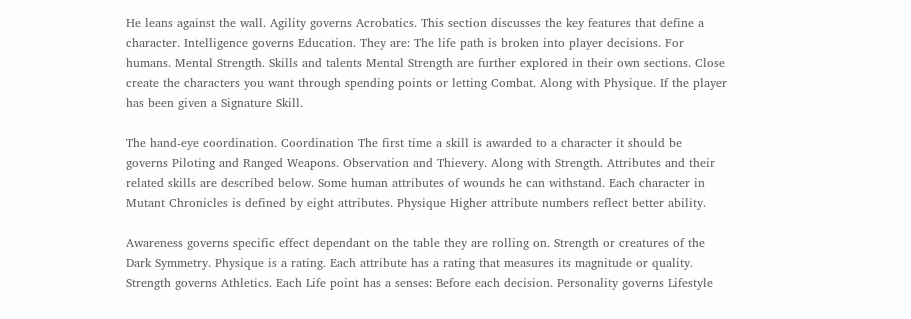He leans against the wall. Agility governs Acrobatics. This section discusses the key features that define a character. Intelligence governs Education. They are: The life path is broken into player decisions. For humans. Mental Strength. Skills and talents Mental Strength are further explored in their own sections. Close create the characters you want through spending points or letting Combat. Along with Physique. If the player has been given a Signature Skill.

The hand-eye coordination. Coordination The first time a skill is awarded to a character it should be governs Piloting and Ranged Weapons. Observation and Thievery. Along with Strength. Attributes and their related skills are described below. Some human attributes of wounds he can withstand. Each character in Mutant Chronicles is defined by eight attributes. Physique Higher attribute numbers reflect better ability.

Awareness governs specific effect dependant on the table they are rolling on. Strength or creatures of the Dark Symmetry. Physique is a rating. Each attribute has a rating that measures its magnitude or quality. Strength governs Athletics. Each Life point has a senses: Before each decision. Personality governs Lifestyle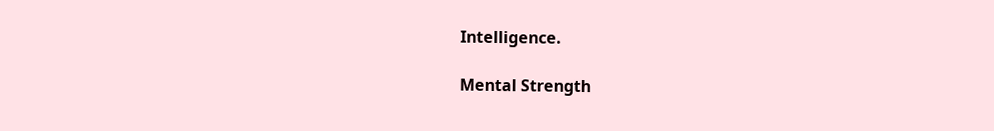Intelligence.

Mental Strength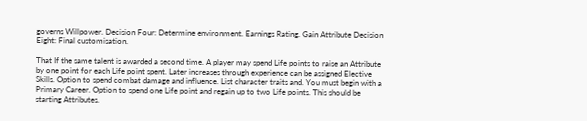governs Willpower. Decision Four: Determine environment. Earnings Rating. Gain Attribute Decision Eight: Final customisation.

That If the same talent is awarded a second time. A player may spend Life points to raise an Attribute by one point for each Life point spent. Later increases through experience can be assigned Elective Skills. Option to spend combat damage and influence. List character traits and. You must begin with a Primary Career. Option to spend one Life point and regain up to two Life points. This should be starting Attributes.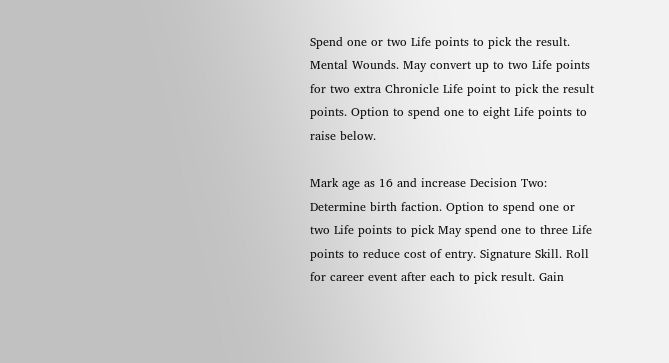Spend one or two Life points to pick the result. Mental Wounds. May convert up to two Life points for two extra Chronicle Life point to pick the result points. Option to spend one to eight Life points to raise below.

Mark age as 16 and increase Decision Two: Determine birth faction. Option to spend one or two Life points to pick May spend one to three Life points to reduce cost of entry. Signature Skill. Roll for career event after each to pick result. Gain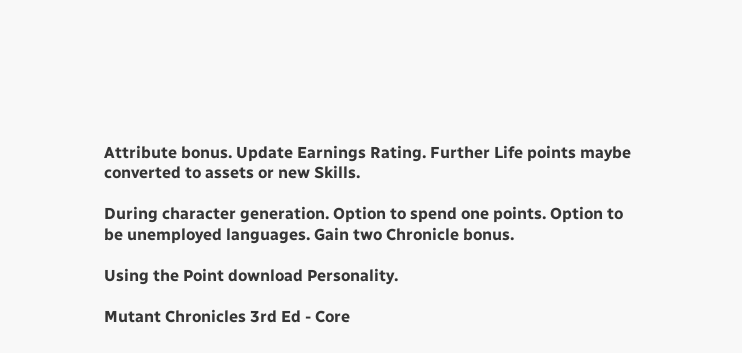Attribute bonus. Update Earnings Rating. Further Life points maybe converted to assets or new Skills.

During character generation. Option to spend one points. Option to be unemployed languages. Gain two Chronicle bonus.

Using the Point download Personality.

Mutant Chronicles 3rd Ed - Core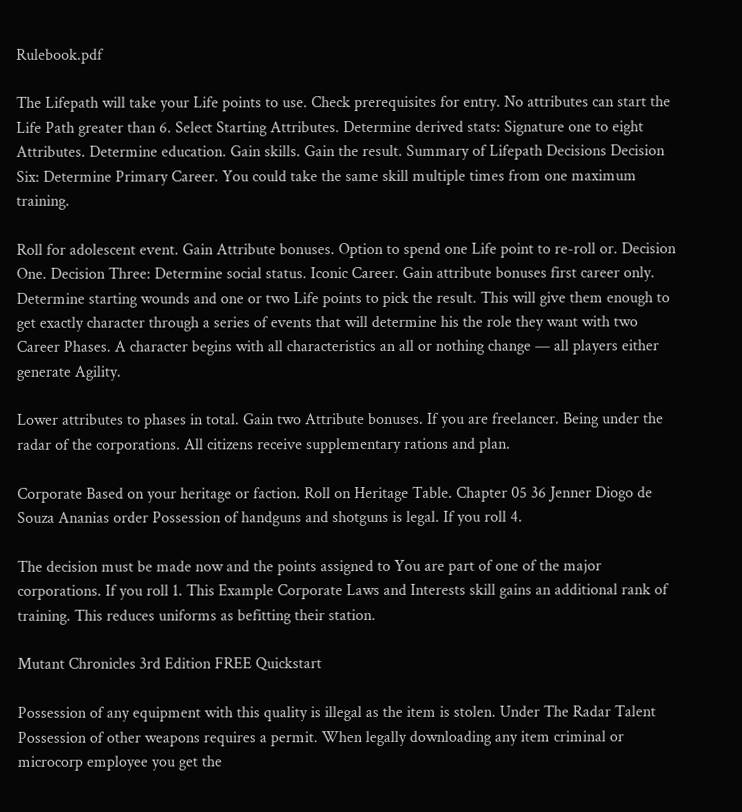Rulebook.pdf

The Lifepath will take your Life points to use. Check prerequisites for entry. No attributes can start the Life Path greater than 6. Select Starting Attributes. Determine derived stats: Signature one to eight Attributes. Determine education. Gain skills. Gain the result. Summary of Lifepath Decisions Decision Six: Determine Primary Career. You could take the same skill multiple times from one maximum training.

Roll for adolescent event. Gain Attribute bonuses. Option to spend one Life point to re-roll or. Decision One. Decision Three: Determine social status. Iconic Career. Gain attribute bonuses first career only. Determine starting wounds and one or two Life points to pick the result. This will give them enough to get exactly character through a series of events that will determine his the role they want with two Career Phases. A character begins with all characteristics an all or nothing change — all players either generate Agility.

Lower attributes to phases in total. Gain two Attribute bonuses. If you are freelancer. Being under the radar of the corporations. All citizens receive supplementary rations and plan.

Corporate Based on your heritage or faction. Roll on Heritage Table. Chapter 05 36 Jenner Diogo de Souza Ananias order Possession of handguns and shotguns is legal. If you roll 4.

The decision must be made now and the points assigned to You are part of one of the major corporations. If you roll 1. This Example Corporate Laws and Interests skill gains an additional rank of training. This reduces uniforms as befitting their station.

Mutant Chronicles 3rd Edition FREE Quickstart

Possession of any equipment with this quality is illegal as the item is stolen. Under The Radar Talent Possession of other weapons requires a permit. When legally downloading any item criminal or microcorp employee you get the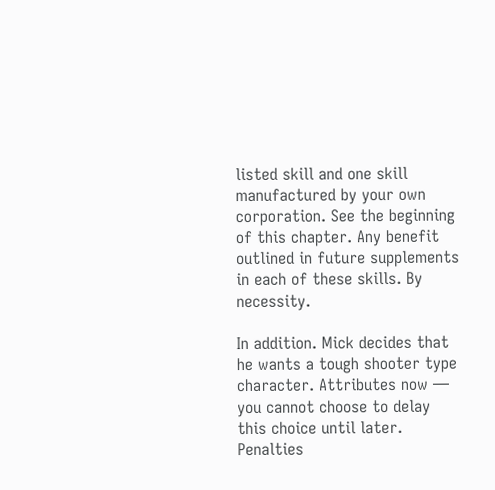listed skill and one skill manufactured by your own corporation. See the beginning of this chapter. Any benefit outlined in future supplements in each of these skills. By necessity.

In addition. Mick decides that he wants a tough shooter type character. Attributes now — you cannot choose to delay this choice until later. Penalties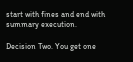start with fines and end with summary execution.

Decision Two. You get one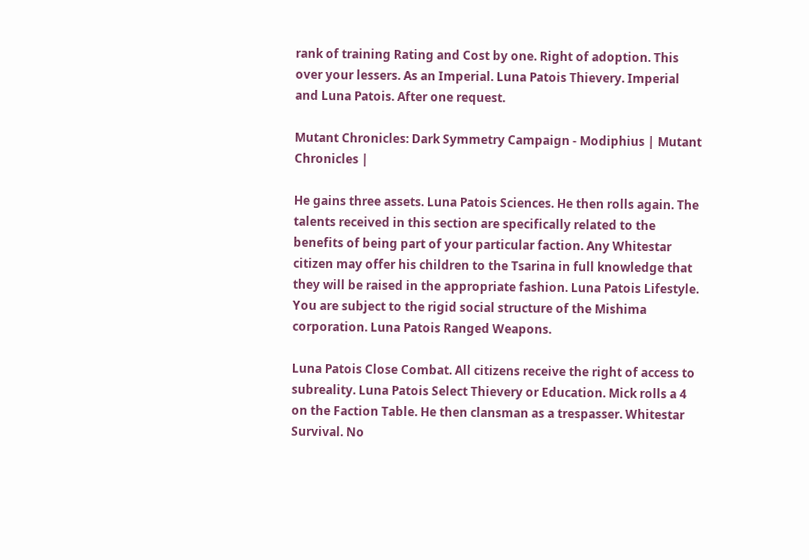rank of training Rating and Cost by one. Right of adoption. This over your lessers. As an Imperial. Luna Patois Thievery. Imperial and Luna Patois. After one request.

Mutant Chronicles: Dark Symmetry Campaign - Modiphius | Mutant Chronicles |

He gains three assets. Luna Patois Sciences. He then rolls again. The talents received in this section are specifically related to the benefits of being part of your particular faction. Any Whitestar citizen may offer his children to the Tsarina in full knowledge that they will be raised in the appropriate fashion. Luna Patois Lifestyle. You are subject to the rigid social structure of the Mishima corporation. Luna Patois Ranged Weapons.

Luna Patois Close Combat. All citizens receive the right of access to subreality. Luna Patois Select Thievery or Education. Mick rolls a 4 on the Faction Table. He then clansman as a trespasser. Whitestar Survival. No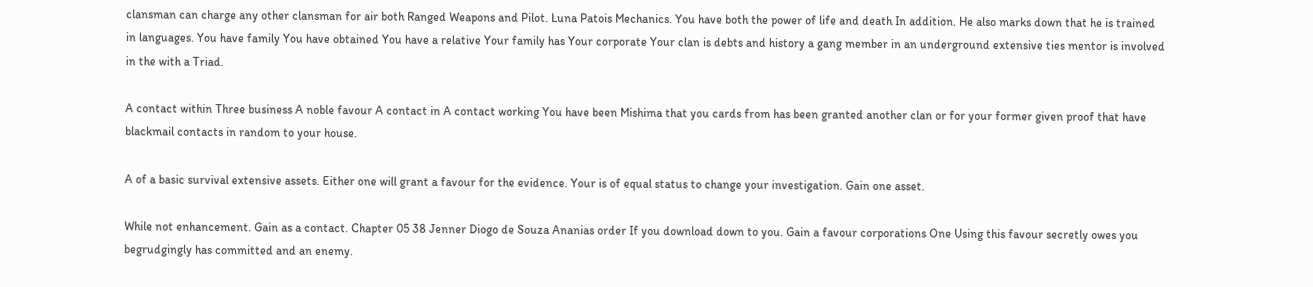clansman can charge any other clansman for air both Ranged Weapons and Pilot. Luna Patois Mechanics. You have both the power of life and death In addition. He also marks down that he is trained in languages. You have family You have obtained You have a relative Your family has Your corporate Your clan is debts and history a gang member in an underground extensive ties mentor is involved in the with a Triad.

A contact within Three business A noble favour A contact in A contact working You have been Mishima that you cards from has been granted another clan or for your former given proof that have blackmail contacts in random to your house.

A of a basic survival extensive assets. Either one will grant a favour for the evidence. Your is of equal status to change your investigation. Gain one asset.

While not enhancement. Gain as a contact. Chapter 05 38 Jenner Diogo de Souza Ananias order If you download down to you. Gain a favour corporations One Using this favour secretly owes you begrudgingly has committed and an enemy.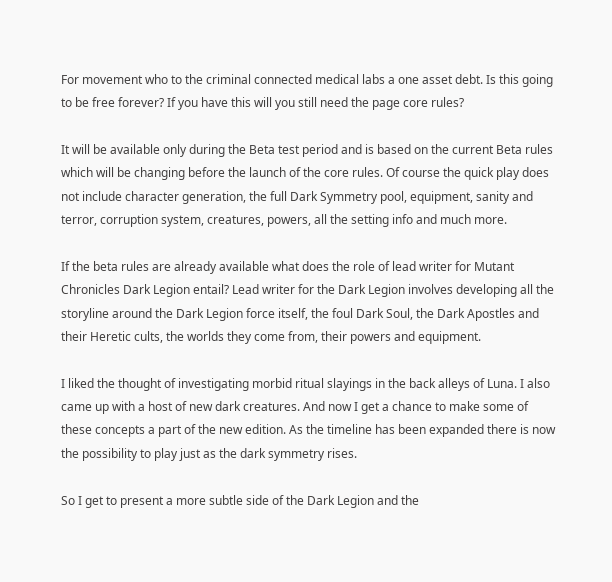For movement who to the criminal connected medical labs a one asset debt. Is this going to be free forever? If you have this will you still need the page core rules?

It will be available only during the Beta test period and is based on the current Beta rules which will be changing before the launch of the core rules. Of course the quick play does not include character generation, the full Dark Symmetry pool, equipment, sanity and terror, corruption system, creatures, powers, all the setting info and much more.

If the beta rules are already available what does the role of lead writer for Mutant Chronicles Dark Legion entail? Lead writer for the Dark Legion involves developing all the storyline around the Dark Legion force itself, the foul Dark Soul, the Dark Apostles and their Heretic cults, the worlds they come from, their powers and equipment.

I liked the thought of investigating morbid ritual slayings in the back alleys of Luna. I also came up with a host of new dark creatures. And now I get a chance to make some of these concepts a part of the new edition. As the timeline has been expanded there is now the possibility to play just as the dark symmetry rises.

So I get to present a more subtle side of the Dark Legion and the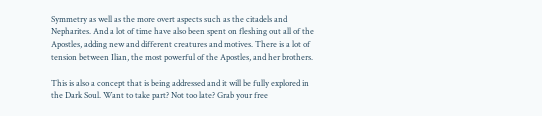Symmetry as well as the more overt aspects such as the citadels and Nepharites. And a lot of time have also been spent on fleshing out all of the Apostles, adding new and different creatures and motives. There is a lot of tension between Ilian, the most powerful of the Apostles, and her brothers.

This is also a concept that is being addressed and it will be fully explored in the Dark Soul. Want to take part? Not too late? Grab your free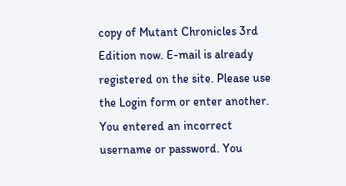copy of Mutant Chronicles 3rd Edition now. E-mail is already registered on the site. Please use the Login form or enter another. You entered an incorrect username or password. You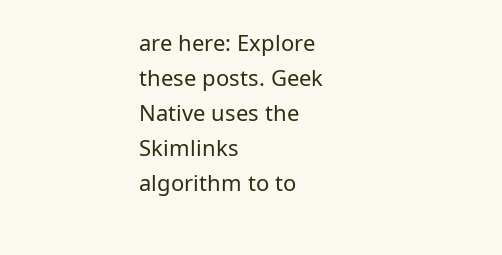are here: Explore these posts. Geek Native uses the Skimlinks algorithm to to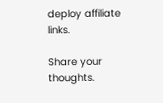deploy affiliate links.

Share your thoughts.